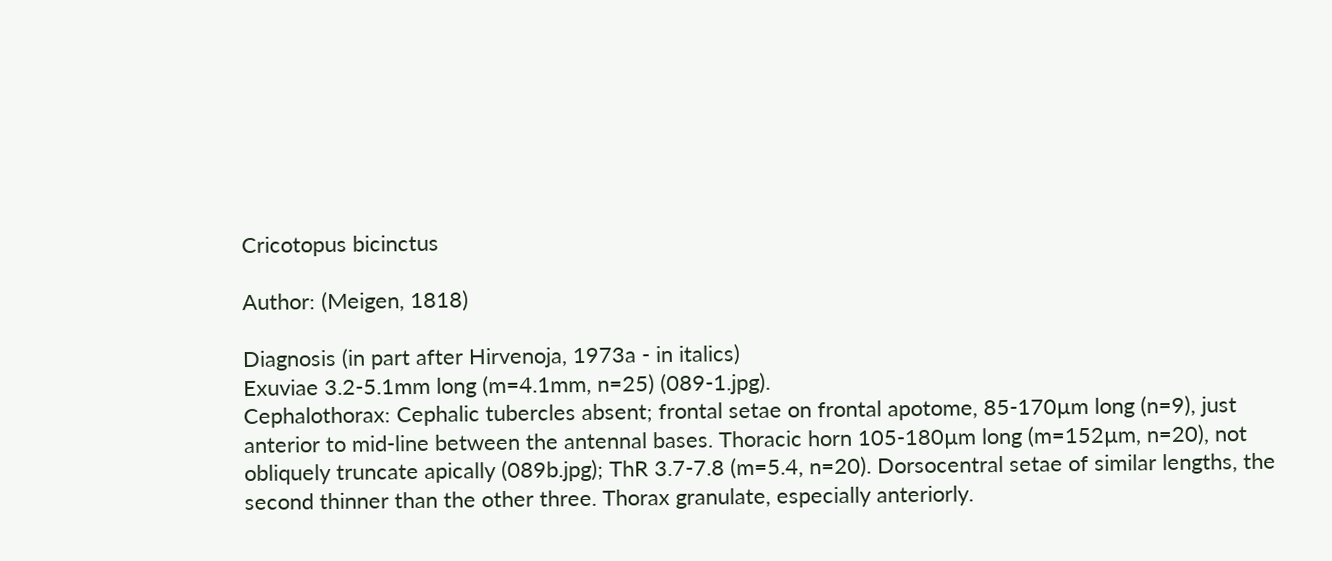Cricotopus bicinctus

Author: (Meigen, 1818)

Diagnosis (in part after Hirvenoja, 1973a - in italics)
Exuviae 3.2-5.1mm long (m=4.1mm, n=25) (089-1.jpg).
Cephalothorax: Cephalic tubercles absent; frontal setae on frontal apotome, 85-170µm long (n=9), just anterior to mid-line between the antennal bases. Thoracic horn 105-180µm long (m=152µm, n=20), not obliquely truncate apically (089b.jpg); ThR 3.7-7.8 (m=5.4, n=20). Dorsocentral setae of similar lengths, the second thinner than the other three. Thorax granulate, especially anteriorly.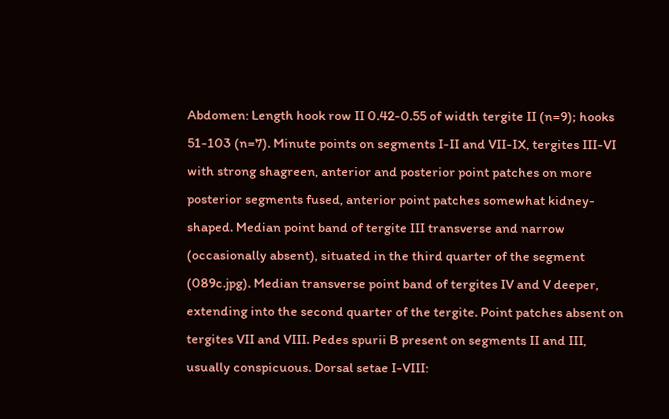Abdomen: Length hook row II 0.42-0.55 of width tergite II (n=9); hooks 51-103 (n=7). Minute points on segments I-II and VII-IX, tergites III-VI with strong shagreen, anterior and posterior point patches on more posterior segments fused, anterior point patches somewhat kidney-shaped. Median point band of tergite III transverse and narrow (occasionally absent), situated in the third quarter of the segment (089c.jpg). Median transverse point band of tergites IV and V deeper, extending into the second quarter of the tergite. Point patches absent on tergites VII and VIII. Pedes spurii B present on segments II and III, usually conspicuous. Dorsal setae I-VIII: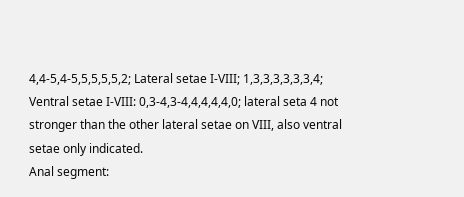4,4-5,4-5,5,5,5,5,2; Lateral setae I-VIII; 1,3,3,3,3,3,3,4; Ventral setae I-VIII: 0,3-4,3-4,4,4,4,4,0; lateral seta 4 not stronger than the other lateral setae on VIII, also ventral setae only indicated.
Anal segment: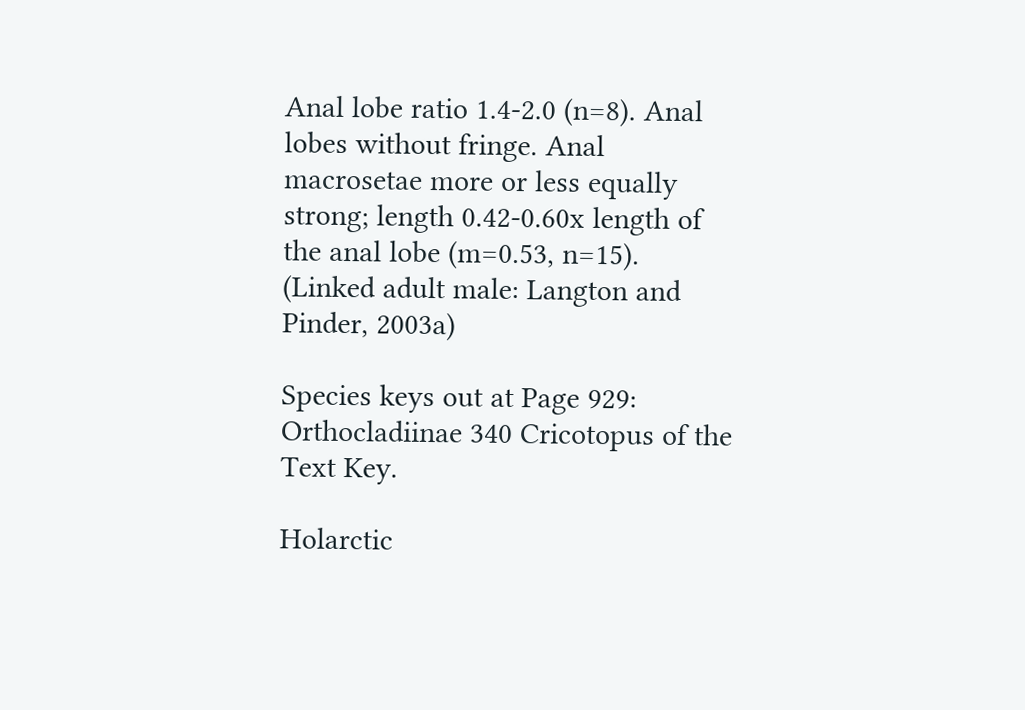Anal lobe ratio 1.4-2.0 (n=8). Anal lobes without fringe. Anal macrosetae more or less equally strong; length 0.42-0.60x length of the anal lobe (m=0.53, n=15).
(Linked adult male: Langton and Pinder, 2003a)

Species keys out at Page 929: Orthocladiinae 340 Cricotopus of the Text Key.

Holarctic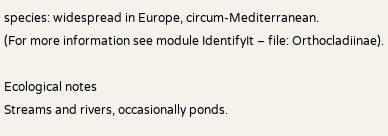species: widespread in Europe, circum-Mediterranean.
(For more information see module IdentifyIt – file: Orthocladiinae).

Ecological notes
Streams and rivers, occasionally ponds.